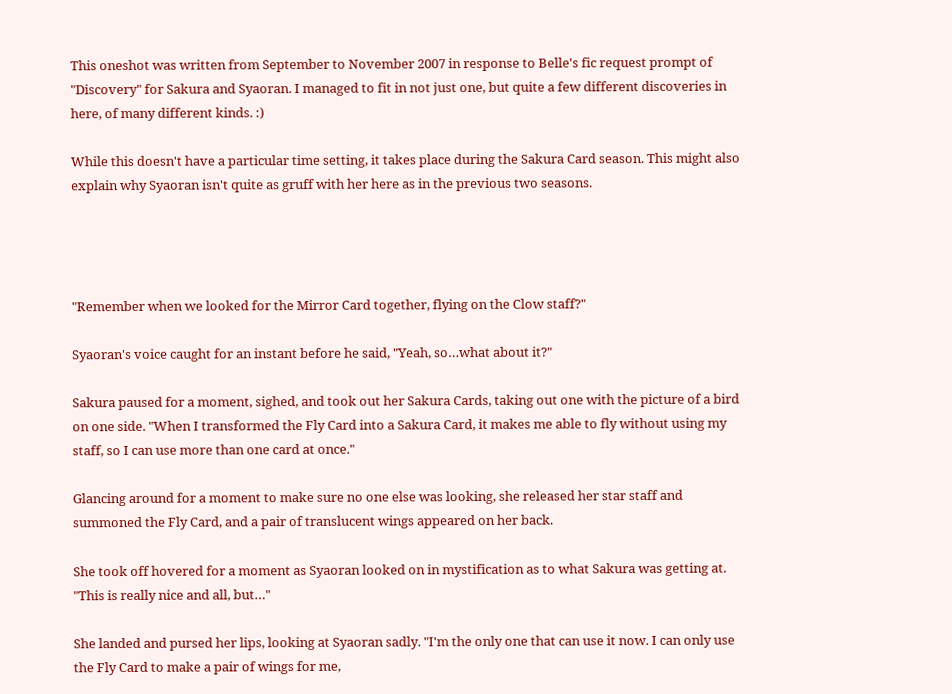This oneshot was written from September to November 2007 in response to Belle's fic request prompt of "Discovery" for Sakura and Syaoran. I managed to fit in not just one, but quite a few different discoveries in here, of many different kinds. :)

While this doesn't have a particular time setting, it takes place during the Sakura Card season. This might also explain why Syaoran isn't quite as gruff with her here as in the previous two seasons.




"Remember when we looked for the Mirror Card together, flying on the Clow staff?"

Syaoran's voice caught for an instant before he said, "Yeah, so…what about it?"

Sakura paused for a moment, sighed, and took out her Sakura Cards, taking out one with the picture of a bird on one side. "When I transformed the Fly Card into a Sakura Card, it makes me able to fly without using my staff, so I can use more than one card at once."

Glancing around for a moment to make sure no one else was looking, she released her star staff and summoned the Fly Card, and a pair of translucent wings appeared on her back.

She took off hovered for a moment as Syaoran looked on in mystification as to what Sakura was getting at. "This is really nice and all, but…"

She landed and pursed her lips, looking at Syaoran sadly. "I'm the only one that can use it now. I can only use the Fly Card to make a pair of wings for me,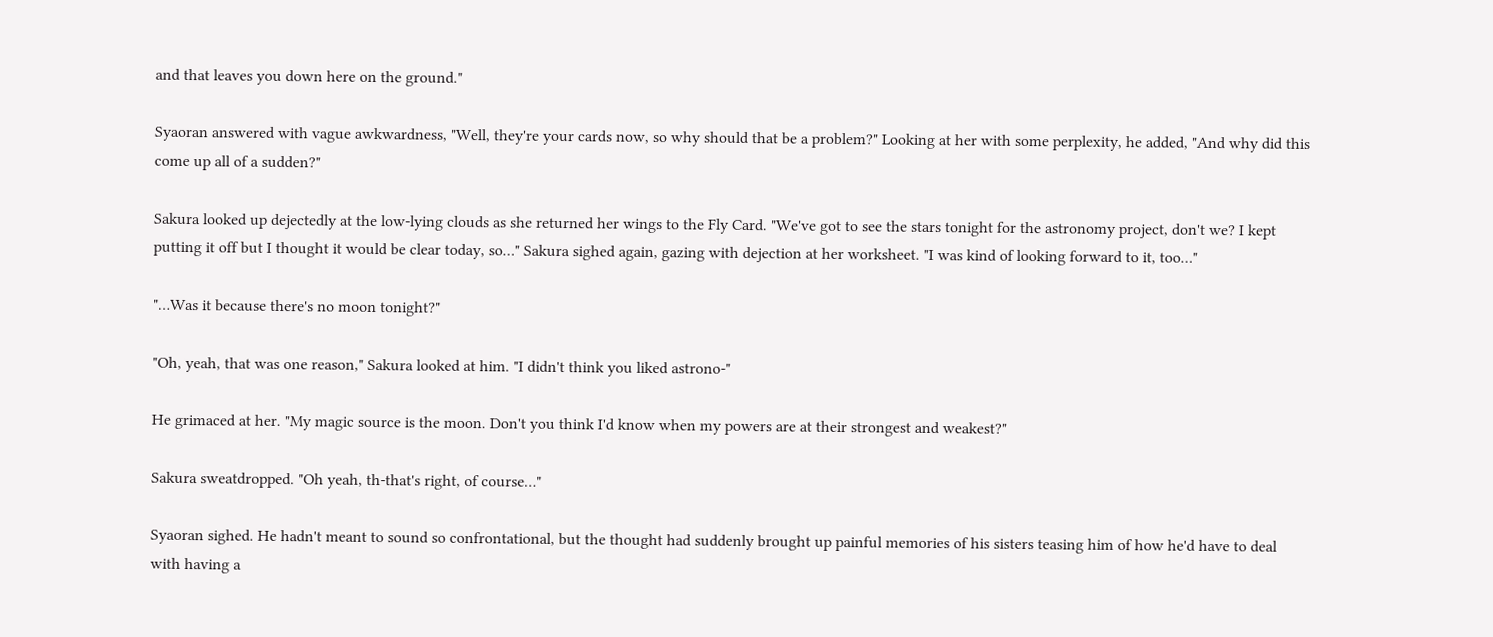and that leaves you down here on the ground."

Syaoran answered with vague awkwardness, "Well, they're your cards now, so why should that be a problem?" Looking at her with some perplexity, he added, "And why did this come up all of a sudden?"

Sakura looked up dejectedly at the low-lying clouds as she returned her wings to the Fly Card. "We've got to see the stars tonight for the astronomy project, don't we? I kept putting it off but I thought it would be clear today, so…" Sakura sighed again, gazing with dejection at her worksheet. "I was kind of looking forward to it, too…"

"…Was it because there's no moon tonight?"

"Oh, yeah, that was one reason," Sakura looked at him. "I didn't think you liked astrono-"

He grimaced at her. "My magic source is the moon. Don't you think I'd know when my powers are at their strongest and weakest?"

Sakura sweatdropped. "Oh yeah, th-that's right, of course…"

Syaoran sighed. He hadn't meant to sound so confrontational, but the thought had suddenly brought up painful memories of his sisters teasing him of how he'd have to deal with having a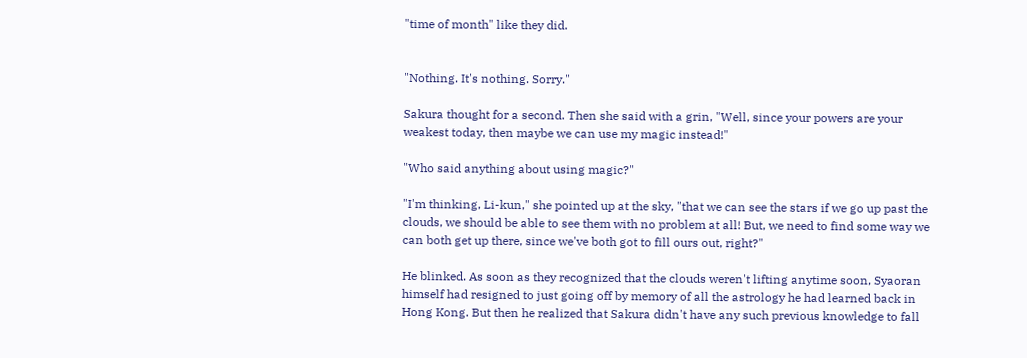"time of month" like they did.


"Nothing. It's nothing. Sorry."

Sakura thought for a second. Then she said with a grin, "Well, since your powers are your weakest today, then maybe we can use my magic instead!"

"Who said anything about using magic?"

"I'm thinking, Li-kun," she pointed up at the sky, "that we can see the stars if we go up past the clouds, we should be able to see them with no problem at all! But, we need to find some way we can both get up there, since we've both got to fill ours out, right?"

He blinked. As soon as they recognized that the clouds weren't lifting anytime soon, Syaoran himself had resigned to just going off by memory of all the astrology he had learned back in Hong Kong. But then he realized that Sakura didn't have any such previous knowledge to fall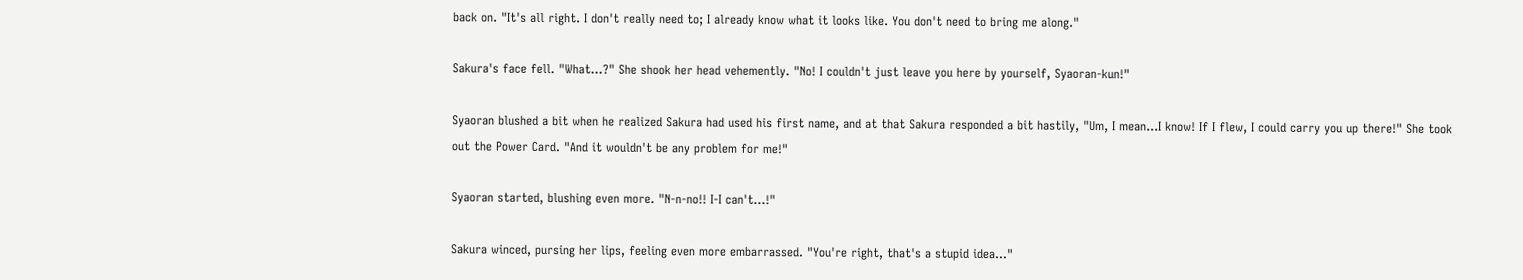back on. "It's all right. I don't really need to; I already know what it looks like. You don't need to bring me along."

Sakura's face fell. "What…?" She shook her head vehemently. "No! I couldn't just leave you here by yourself, Syaoran-kun!"

Syaoran blushed a bit when he realized Sakura had used his first name, and at that Sakura responded a bit hastily, "Um, I mean…I know! If I flew, I could carry you up there!" She took out the Power Card. "And it wouldn't be any problem for me!"

Syaoran started, blushing even more. "N-n-no!! I-I can't…!"

Sakura winced, pursing her lips, feeling even more embarrassed. "You're right, that's a stupid idea…"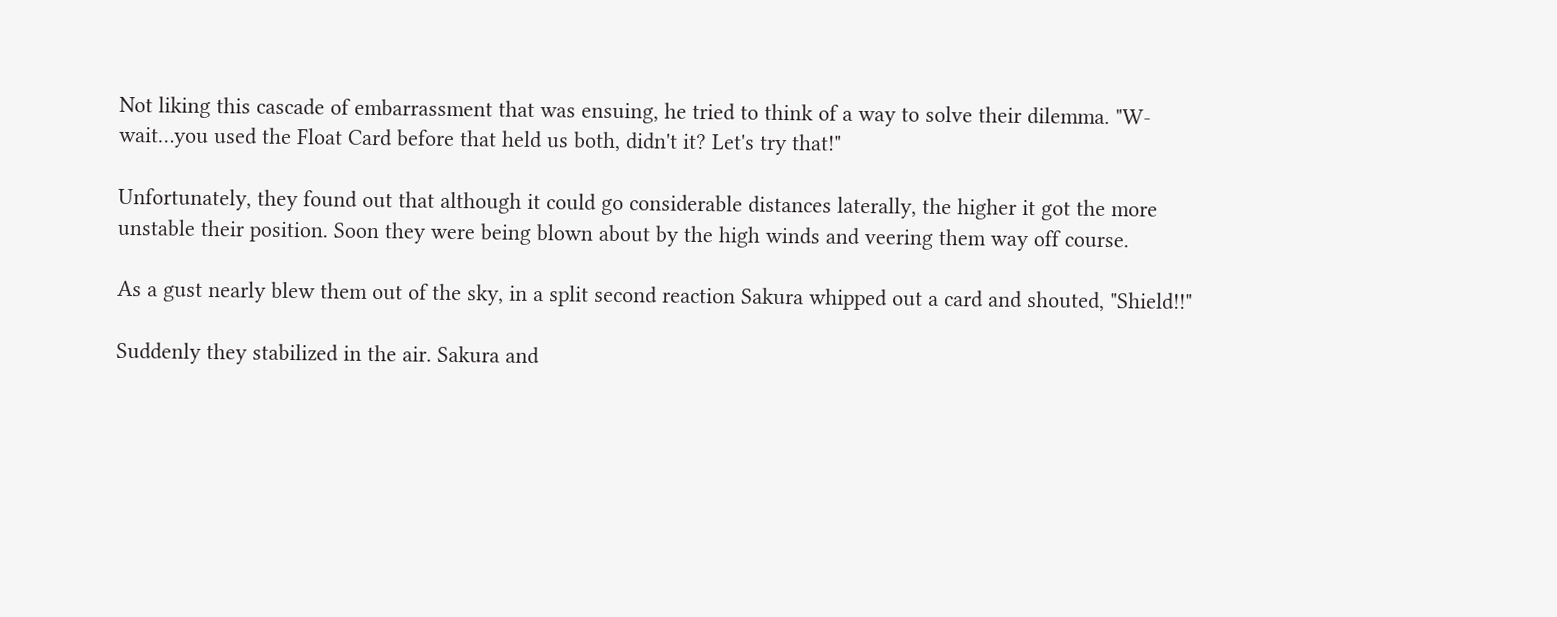Not liking this cascade of embarrassment that was ensuing, he tried to think of a way to solve their dilemma. "W-wait…you used the Float Card before that held us both, didn't it? Let's try that!"

Unfortunately, they found out that although it could go considerable distances laterally, the higher it got the more unstable their position. Soon they were being blown about by the high winds and veering them way off course.

As a gust nearly blew them out of the sky, in a split second reaction Sakura whipped out a card and shouted, "Shield!!"

Suddenly they stabilized in the air. Sakura and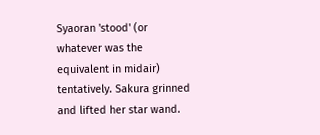Syaoran 'stood' (or whatever was the equivalent in midair) tentatively. Sakura grinned and lifted her star wand.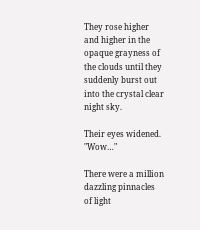They rose higher and higher in the opaque grayness of the clouds until they suddenly burst out into the crystal clear night sky.

Their eyes widened. "Wow…"

There were a million dazzling pinnacles of light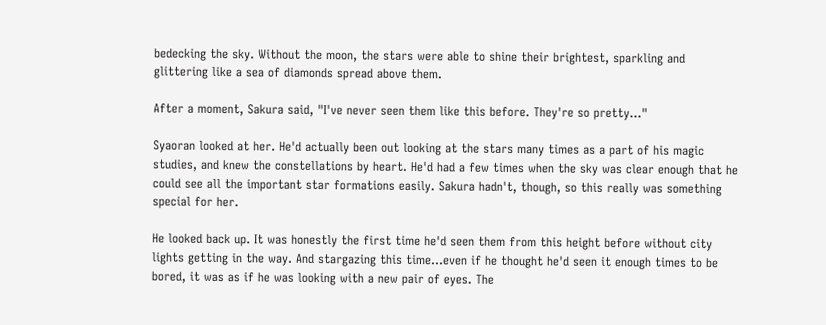bedecking the sky. Without the moon, the stars were able to shine their brightest, sparkling and glittering like a sea of diamonds spread above them.

After a moment, Sakura said, "I've never seen them like this before. They're so pretty…"

Syaoran looked at her. He'd actually been out looking at the stars many times as a part of his magic studies, and knew the constellations by heart. He'd had a few times when the sky was clear enough that he could see all the important star formations easily. Sakura hadn't, though, so this really was something special for her.

He looked back up. It was honestly the first time he'd seen them from this height before without city lights getting in the way. And stargazing this time…even if he thought he'd seen it enough times to be bored, it was as if he was looking with a new pair of eyes. The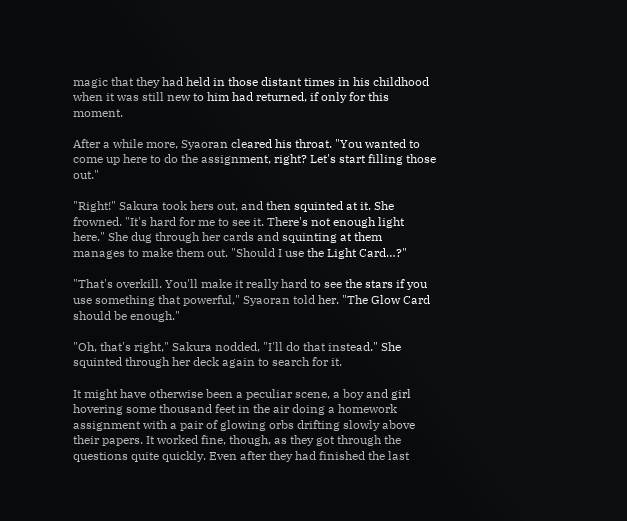magic that they had held in those distant times in his childhood when it was still new to him had returned, if only for this moment.

After a while more, Syaoran cleared his throat. "You wanted to come up here to do the assignment, right? Let's start filling those out."

"Right!" Sakura took hers out, and then squinted at it. She frowned. "It's hard for me to see it. There's not enough light here." She dug through her cards and squinting at them manages to make them out. "Should I use the Light Card…?"

"That's overkill. You'll make it really hard to see the stars if you use something that powerful," Syaoran told her. "The Glow Card should be enough."

"Oh, that's right," Sakura nodded, "I'll do that instead." She squinted through her deck again to search for it.

It might have otherwise been a peculiar scene, a boy and girl hovering some thousand feet in the air doing a homework assignment with a pair of glowing orbs drifting slowly above their papers. It worked fine, though, as they got through the questions quite quickly. Even after they had finished the last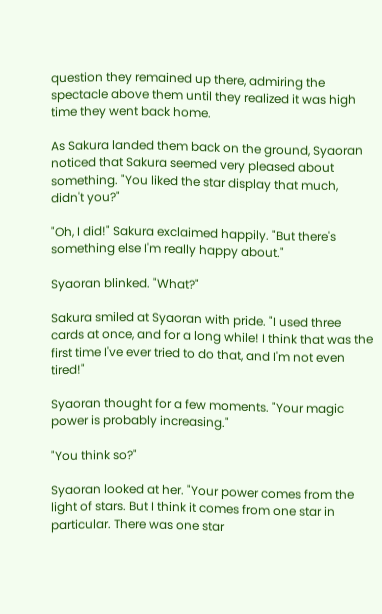question they remained up there, admiring the spectacle above them until they realized it was high time they went back home.

As Sakura landed them back on the ground, Syaoran noticed that Sakura seemed very pleased about something. "You liked the star display that much, didn't you?"

"Oh, I did!" Sakura exclaimed happily. "But there's something else I'm really happy about."

Syaoran blinked. "What?"

Sakura smiled at Syaoran with pride. "I used three cards at once, and for a long while! I think that was the first time I've ever tried to do that, and I'm not even tired!"

Syaoran thought for a few moments. "Your magic power is probably increasing."

"You think so?"

Syaoran looked at her. "Your power comes from the light of stars. But I think it comes from one star in particular. There was one star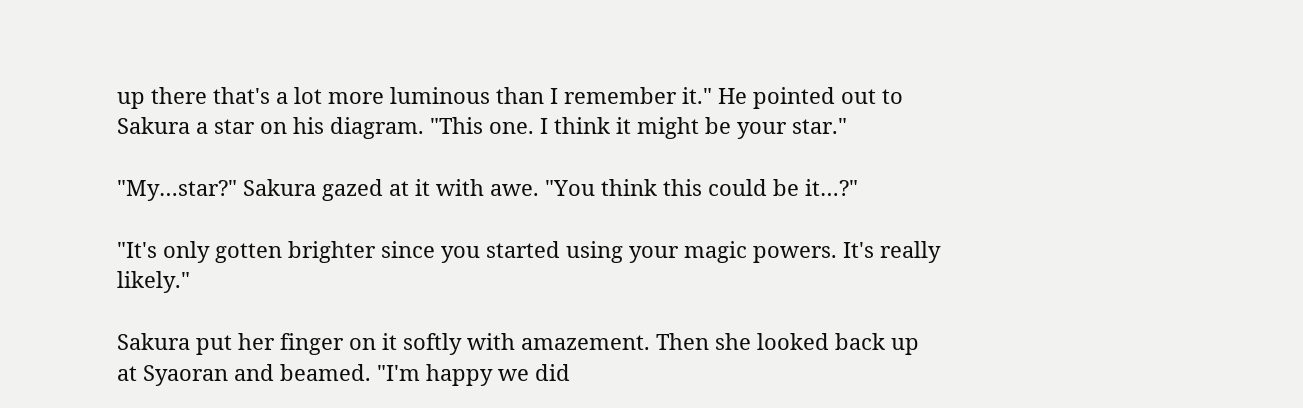up there that's a lot more luminous than I remember it." He pointed out to Sakura a star on his diagram. "This one. I think it might be your star."

"My…star?" Sakura gazed at it with awe. "You think this could be it…?"

"It's only gotten brighter since you started using your magic powers. It's really likely."

Sakura put her finger on it softly with amazement. Then she looked back up at Syaoran and beamed. "I'm happy we did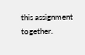this assignment together.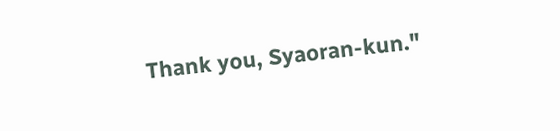Thank you, Syaoran-kun."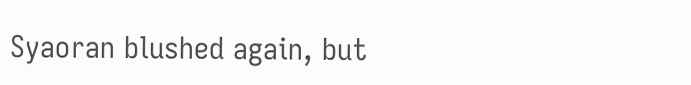Syaoran blushed again, but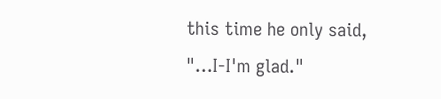this time he only said, "…I-I'm glad."